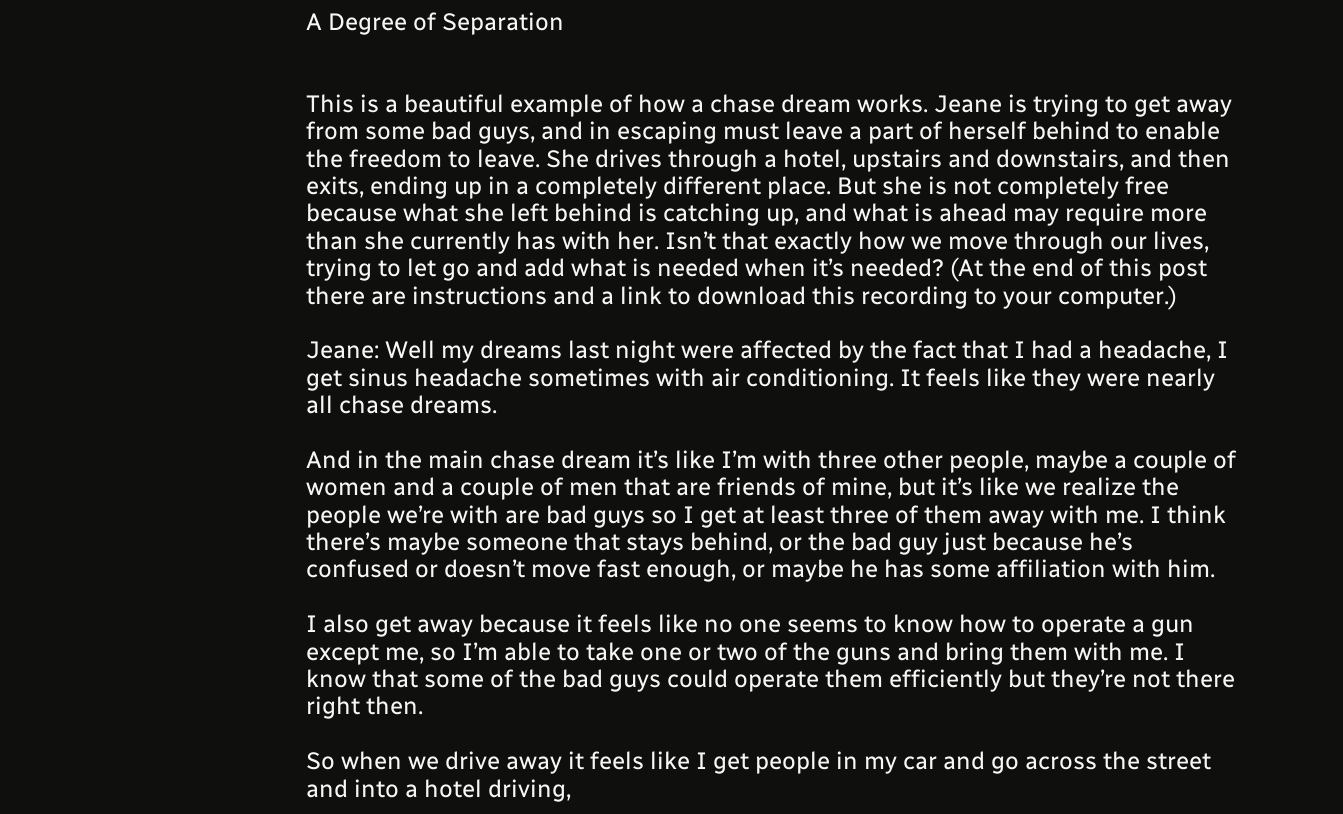A Degree of Separation


This is a beautiful example of how a chase dream works. Jeane is trying to get away from some bad guys, and in escaping must leave a part of herself behind to enable the freedom to leave. She drives through a hotel, upstairs and downstairs, and then exits, ending up in a completely different place. But she is not completely free because what she left behind is catching up, and what is ahead may require more than she currently has with her. Isn’t that exactly how we move through our lives, trying to let go and add what is needed when it’s needed? (At the end of this post there are instructions and a link to download this recording to your computer.)

Jeane: Well my dreams last night were affected by the fact that I had a headache, I get sinus headache sometimes with air conditioning. It feels like they were nearly all chase dreams.

And in the main chase dream it’s like I’m with three other people, maybe a couple of women and a couple of men that are friends of mine, but it’s like we realize the people we’re with are bad guys so I get at least three of them away with me. I think there’s maybe someone that stays behind, or the bad guy just because he’s confused or doesn’t move fast enough, or maybe he has some affiliation with him.

I also get away because it feels like no one seems to know how to operate a gun except me, so I’m able to take one or two of the guns and bring them with me. I know that some of the bad guys could operate them efficiently but they’re not there right then.

So when we drive away it feels like I get people in my car and go across the street and into a hotel driving,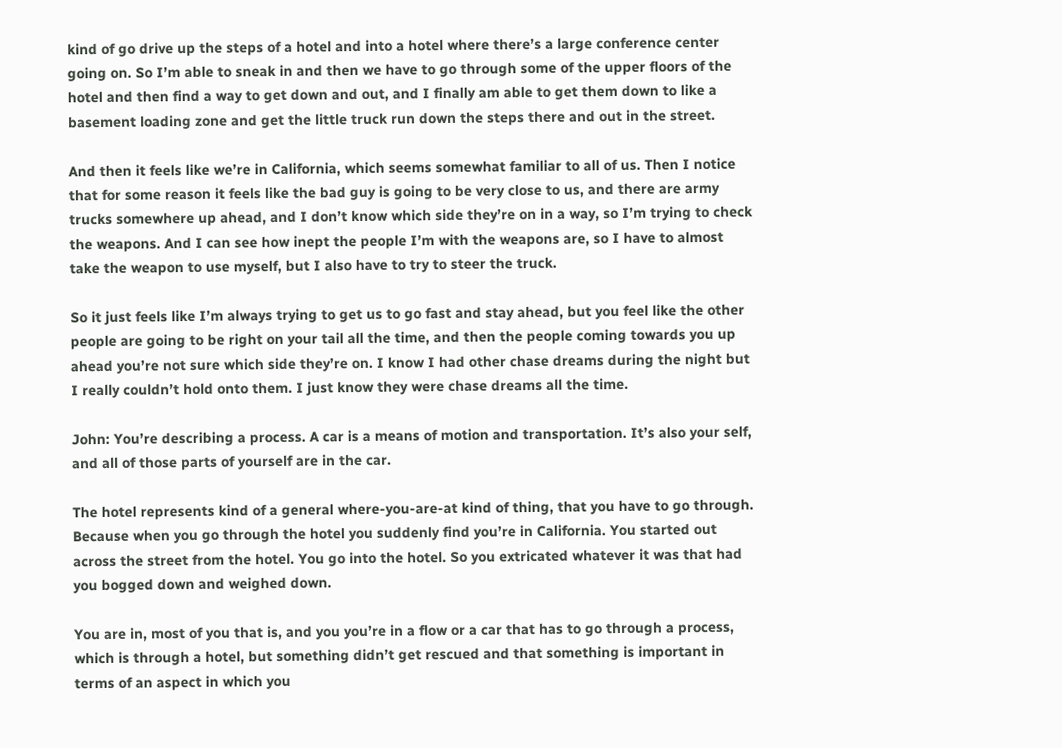kind of go drive up the steps of a hotel and into a hotel where there’s a large conference center going on. So I’m able to sneak in and then we have to go through some of the upper floors of the hotel and then find a way to get down and out, and I finally am able to get them down to like a basement loading zone and get the little truck run down the steps there and out in the street.

And then it feels like we’re in California, which seems somewhat familiar to all of us. Then I notice that for some reason it feels like the bad guy is going to be very close to us, and there are army trucks somewhere up ahead, and I don’t know which side they’re on in a way, so I’m trying to check the weapons. And I can see how inept the people I’m with the weapons are, so I have to almost take the weapon to use myself, but I also have to try to steer the truck.

So it just feels like I’m always trying to get us to go fast and stay ahead, but you feel like the other people are going to be right on your tail all the time, and then the people coming towards you up ahead you’re not sure which side they’re on. I know I had other chase dreams during the night but I really couldn’t hold onto them. I just know they were chase dreams all the time.

John: You’re describing a process. A car is a means of motion and transportation. It’s also your self, and all of those parts of yourself are in the car.

The hotel represents kind of a general where-you-are-at kind of thing, that you have to go through. Because when you go through the hotel you suddenly find you’re in California. You started out across the street from the hotel. You go into the hotel. So you extricated whatever it was that had you bogged down and weighed down.

You are in, most of you that is, and you you’re in a flow or a car that has to go through a process, which is through a hotel, but something didn’t get rescued and that something is important in terms of an aspect in which you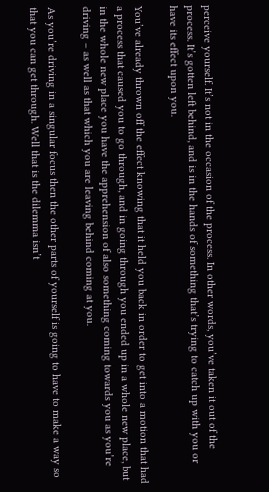perceive yourself. It’s not in the occasion of the process. In other words, you’ve taken it out of the process. It’s gotten left behind, and is in the hands of something that’s trying to catch up with you or have its effect upon you.

You’ve already thrown off the effect knowing that it held you back in order to get into a motion that had a process that caused you to go through, and in going through you ended up in a whole new place, but in the whole new place you have the apprehension of also something coming towards you as you’re driving – as well as that which you are leaving behind coming at you.

As you’re driving in a singular focus then the other parts of yourself is going to have to make a way so that you can get through. Well that is the dilemma isn’t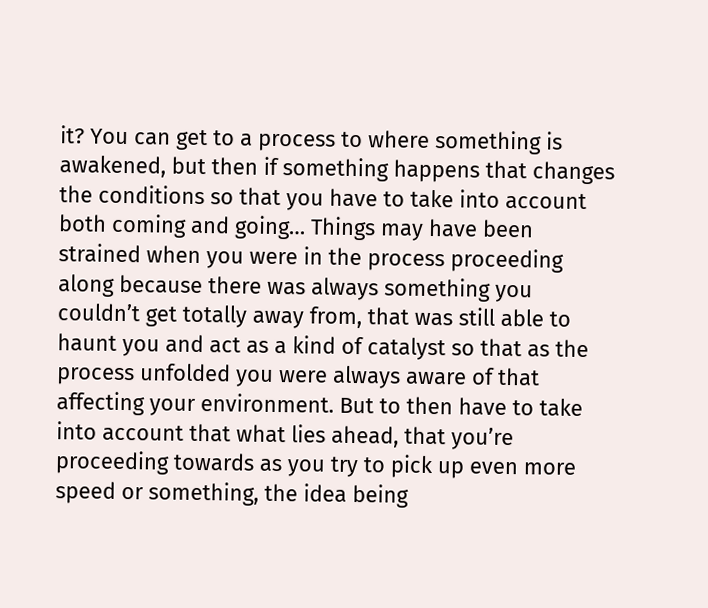it? You can get to a process to where something is awakened, but then if something happens that changes the conditions so that you have to take into account both coming and going… Things may have been strained when you were in the process proceeding along because there was always something you couldn’t get totally away from, that was still able to haunt you and act as a kind of catalyst so that as the process unfolded you were always aware of that affecting your environment. But to then have to take into account that what lies ahead, that you’re proceeding towards as you try to pick up even more speed or something, the idea being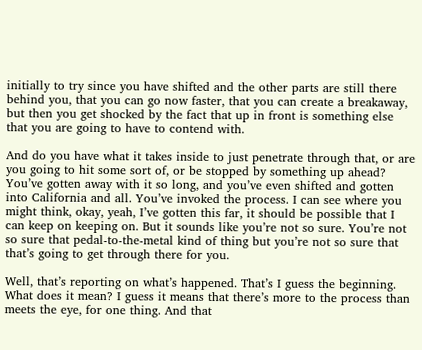initially to try since you have shifted and the other parts are still there behind you, that you can go now faster, that you can create a breakaway, but then you get shocked by the fact that up in front is something else that you are going to have to contend with.

And do you have what it takes inside to just penetrate through that, or are you going to hit some sort of, or be stopped by something up ahead? You’ve gotten away with it so long, and you’ve even shifted and gotten into California and all. You’ve invoked the process. I can see where you might think, okay, yeah, I’ve gotten this far, it should be possible that I can keep on keeping on. But it sounds like you’re not so sure. You’re not so sure that pedal-to-the-metal kind of thing but you’re not so sure that that’s going to get through there for you.

Well, that’s reporting on what’s happened. That’s I guess the beginning. What does it mean? I guess it means that there’s more to the process than meets the eye, for one thing. And that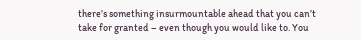there’s something insurmountable ahead that you can’t take for granted – even though you would like to. You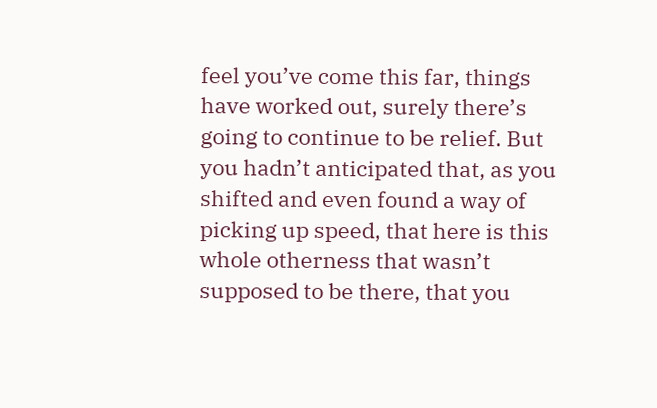feel you’ve come this far, things have worked out, surely there’s going to continue to be relief. But you hadn’t anticipated that, as you shifted and even found a way of picking up speed, that here is this whole otherness that wasn’t supposed to be there, that you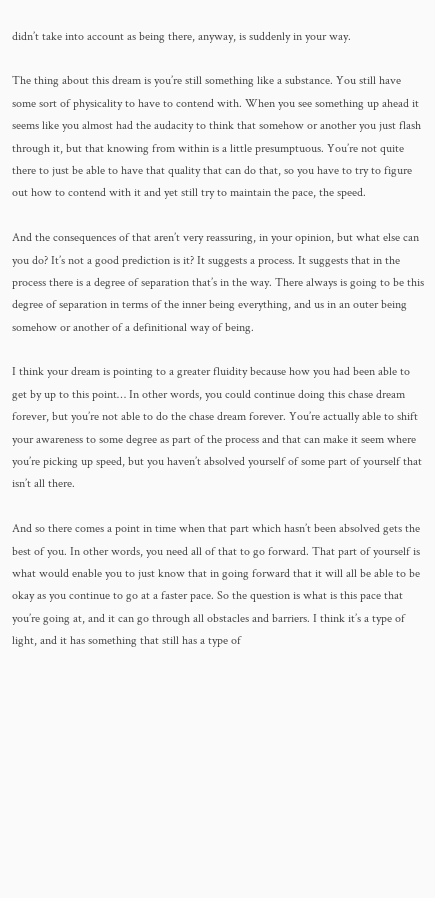didn’t take into account as being there, anyway, is suddenly in your way.

The thing about this dream is you’re still something like a substance. You still have some sort of physicality to have to contend with. When you see something up ahead it seems like you almost had the audacity to think that somehow or another you just flash through it, but that knowing from within is a little presumptuous. You’re not quite there to just be able to have that quality that can do that, so you have to try to figure out how to contend with it and yet still try to maintain the pace, the speed.

And the consequences of that aren’t very reassuring, in your opinion, but what else can you do? It’s not a good prediction is it? It suggests a process. It suggests that in the process there is a degree of separation that’s in the way. There always is going to be this degree of separation in terms of the inner being everything, and us in an outer being somehow or another of a definitional way of being.

I think your dream is pointing to a greater fluidity because how you had been able to get by up to this point… In other words, you could continue doing this chase dream forever, but you’re not able to do the chase dream forever. You’re actually able to shift your awareness to some degree as part of the process and that can make it seem where you’re picking up speed, but you haven’t absolved yourself of some part of yourself that isn’t all there.

And so there comes a point in time when that part which hasn’t been absolved gets the best of you. In other words, you need all of that to go forward. That part of yourself is what would enable you to just know that in going forward that it will all be able to be okay as you continue to go at a faster pace. So the question is what is this pace that you’re going at, and it can go through all obstacles and barriers. I think it’s a type of light, and it has something that still has a type of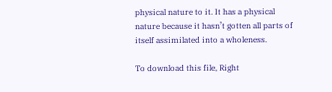physical nature to it. It has a physical nature because it hasn’t gotten all parts of itself assimilated into a wholeness.

To download this file, Right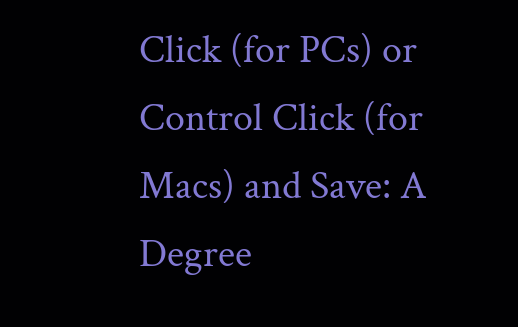Click (for PCs) or Control Click (for Macs) and Save: A Degree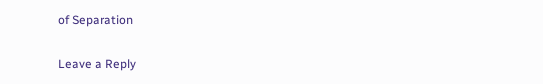of Separation

Leave a Reply